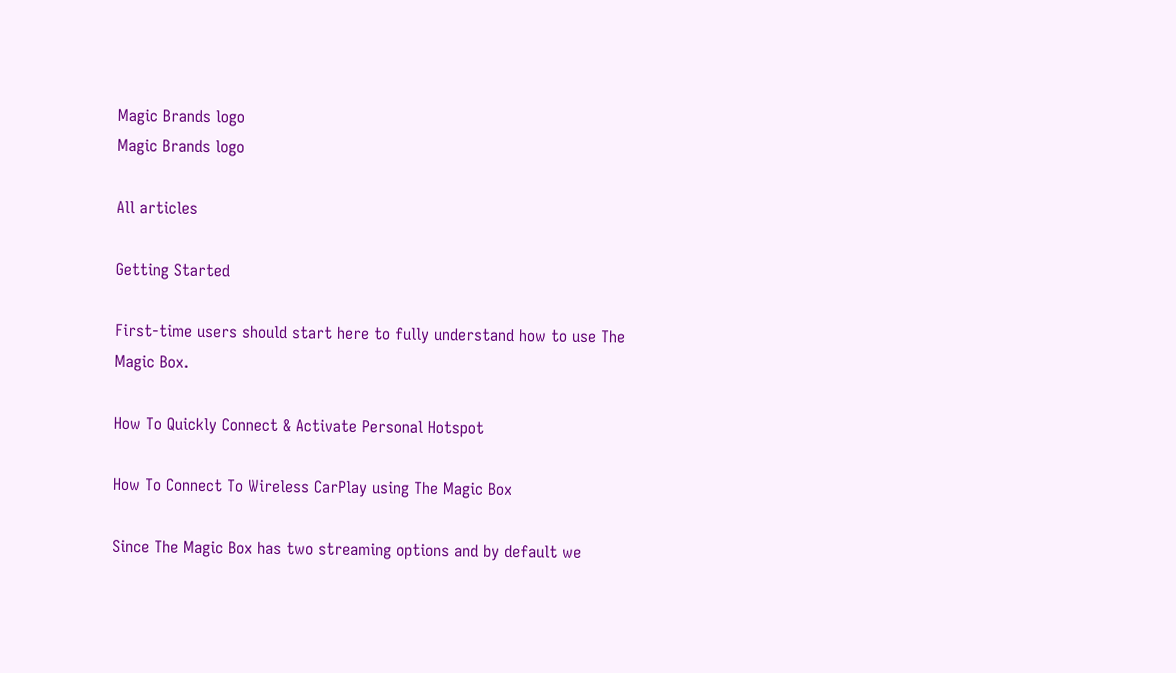Magic Brands logo
Magic Brands logo

All articles

Getting Started

First-time users should start here to fully understand how to use The Magic Box.

How To Quickly Connect & Activate Personal Hotspot

How To Connect To Wireless CarPlay using The Magic Box

Since The Magic Box has two streaming options and by default we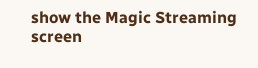show the Magic Streaming screen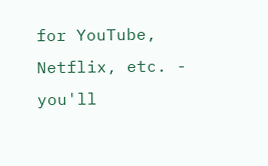for YouTube, Netflix, etc. - you'll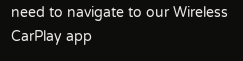need to navigate to our Wireless CarPlay app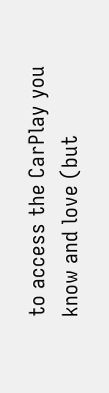to access the CarPlay you know and love (but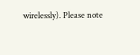wirelessly). Please note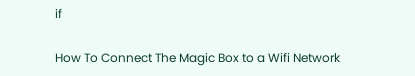if

How To Connect The Magic Box to a Wifi Network